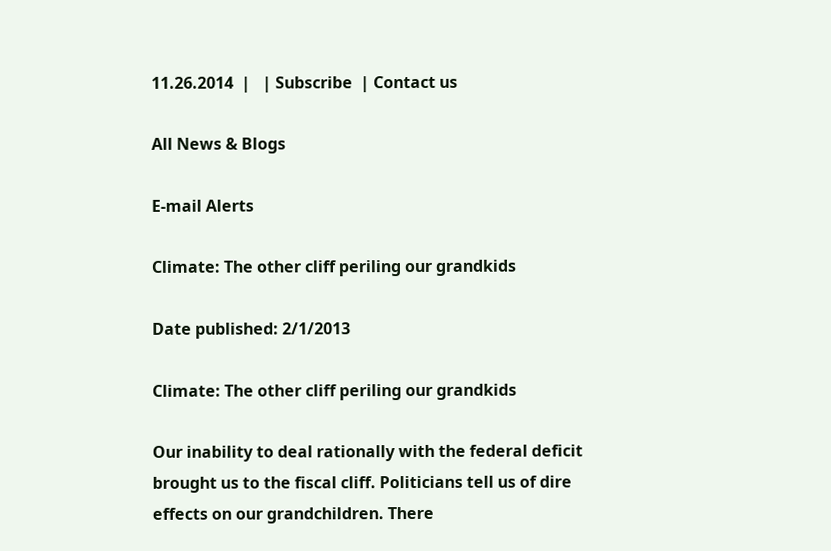11.26.2014  |   | Subscribe  | Contact us

All News & Blogs

E-mail Alerts

Climate: The other cliff periling our grandkids

Date published: 2/1/2013

Climate: The other cliff periling our grandkids

Our inability to deal rationally with the federal deficit brought us to the fiscal cliff. Politicians tell us of dire effects on our grandchildren. There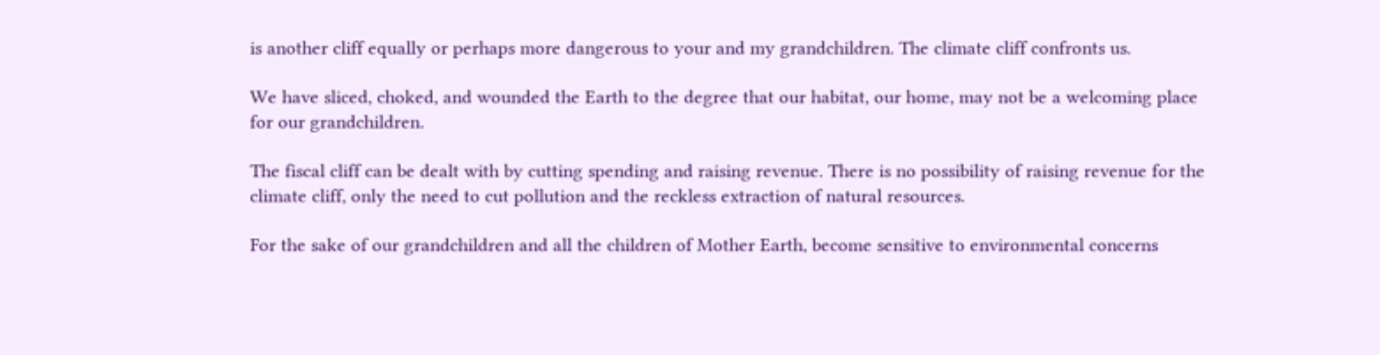is another cliff equally or perhaps more dangerous to your and my grandchildren. The climate cliff confronts us.

We have sliced, choked, and wounded the Earth to the degree that our habitat, our home, may not be a welcoming place for our grandchildren.

The fiscal cliff can be dealt with by cutting spending and raising revenue. There is no possibility of raising revenue for the climate cliff, only the need to cut pollution and the reckless extraction of natural resources.

For the sake of our grandchildren and all the children of Mother Earth, become sensitive to environmental concerns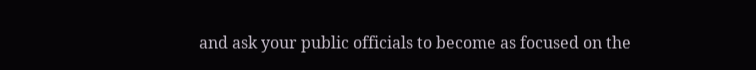and ask your public officials to become as focused on the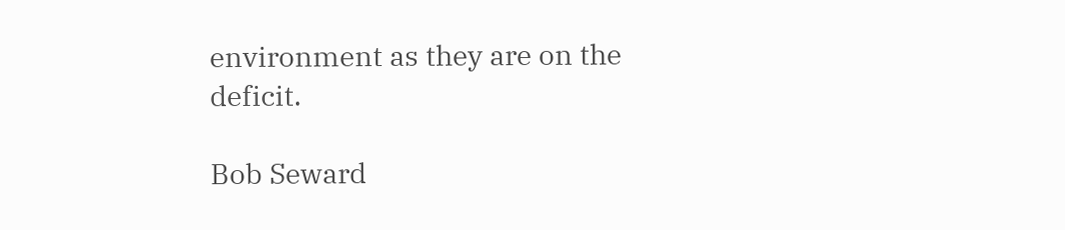environment as they are on the deficit.

Bob Seward